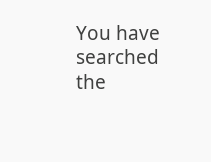You have searched the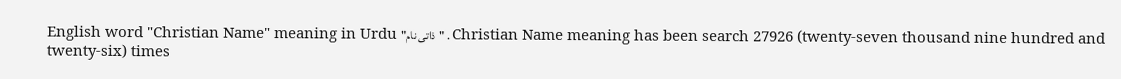English word "Christian Name" meaning in Urdu "ذاتی نام" . Christian Name meaning has been search 27926 (twenty-seven thousand nine hundred and twenty-six) times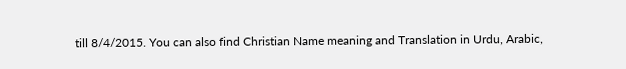till 8/4/2015. You can also find Christian Name meaning and Translation in Urdu, Arabic,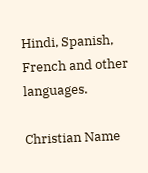Hindi, Spanish, French and other languages.

Christian Name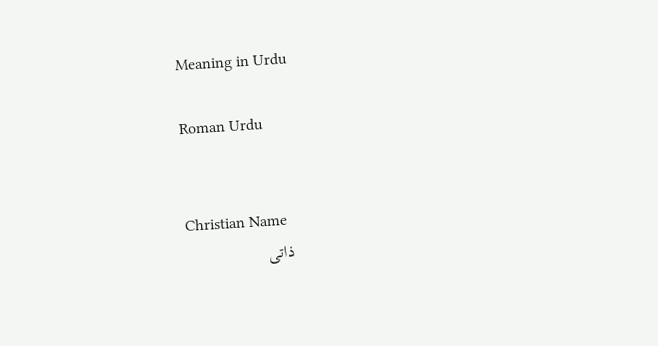Meaning in Urdu

Roman Urdu


Christian Name
 ذاتی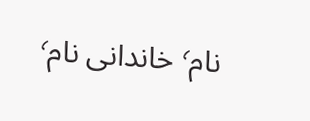نام٬ خاندانی نام٬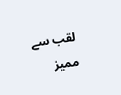لقب سے ممیز